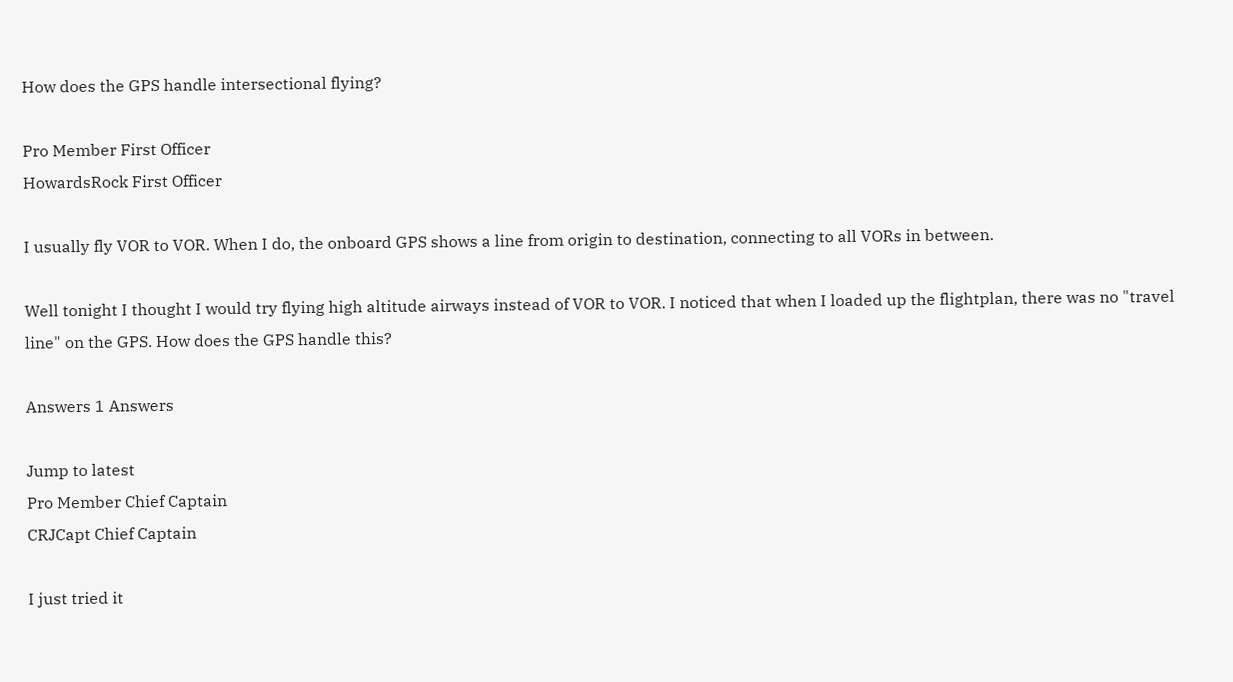How does the GPS handle intersectional flying?

Pro Member First Officer
HowardsRock First Officer

I usually fly VOR to VOR. When I do, the onboard GPS shows a line from origin to destination, connecting to all VORs in between.

Well tonight I thought I would try flying high altitude airways instead of VOR to VOR. I noticed that when I loaded up the flightplan, there was no "travel line" on the GPS. How does the GPS handle this?

Answers 1 Answers

Jump to latest
Pro Member Chief Captain
CRJCapt Chief Captain

I just tried it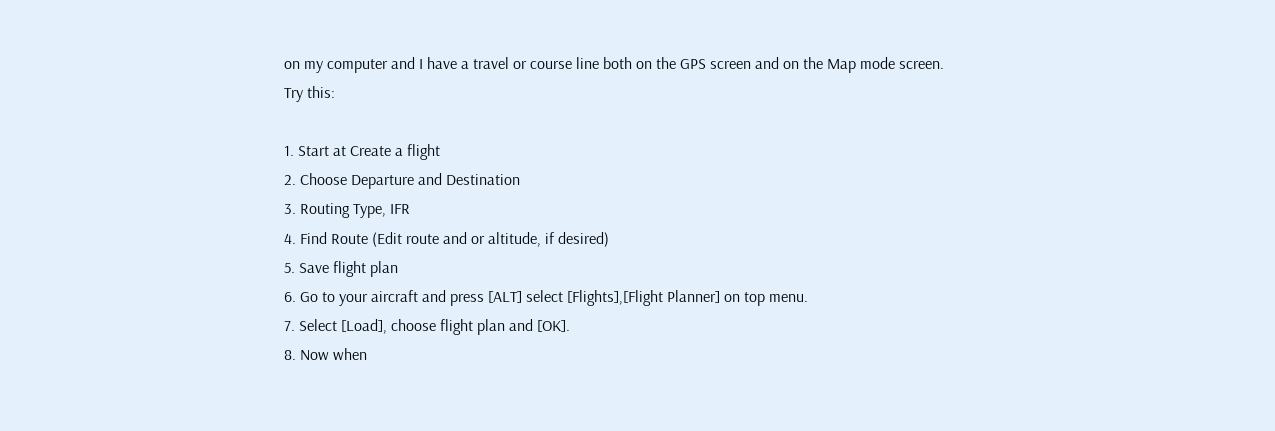on my computer and I have a travel or course line both on the GPS screen and on the Map mode screen. Try this:

1. Start at Create a flight
2. Choose Departure and Destination
3. Routing Type, IFR
4. Find Route (Edit route and or altitude, if desired)
5. Save flight plan
6. Go to your aircraft and press [ALT] select [Flights],[Flight Planner] on top menu.
7. Select [Load], choose flight plan and [OK].
8. Now when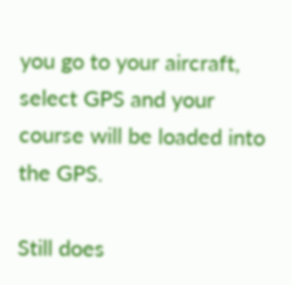you go to your aircraft, select GPS and your course will be loaded into the GPS.

Still does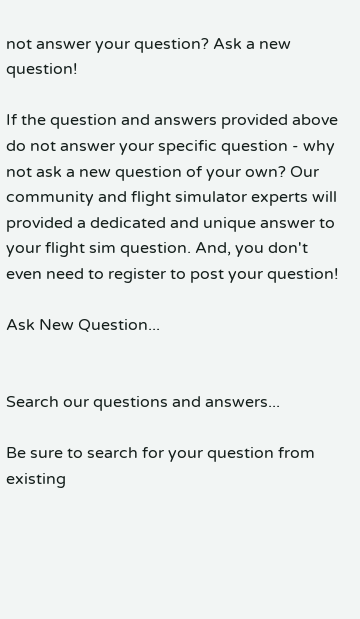not answer your question? Ask a new question!

If the question and answers provided above do not answer your specific question - why not ask a new question of your own? Our community and flight simulator experts will provided a dedicated and unique answer to your flight sim question. And, you don't even need to register to post your question!

Ask New Question...


Search our questions and answers...

Be sure to search for your question from existing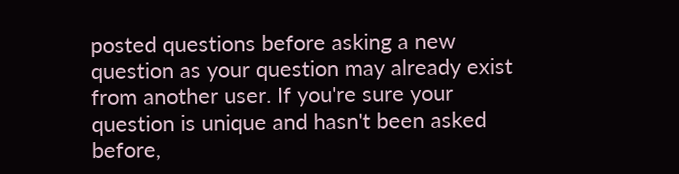posted questions before asking a new question as your question may already exist from another user. If you're sure your question is unique and hasn't been asked before,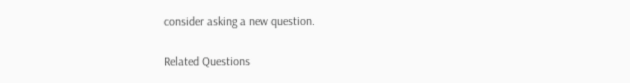consider asking a new question.

Related Questions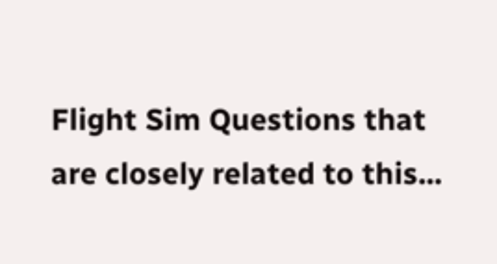Flight Sim Questions that are closely related to this...